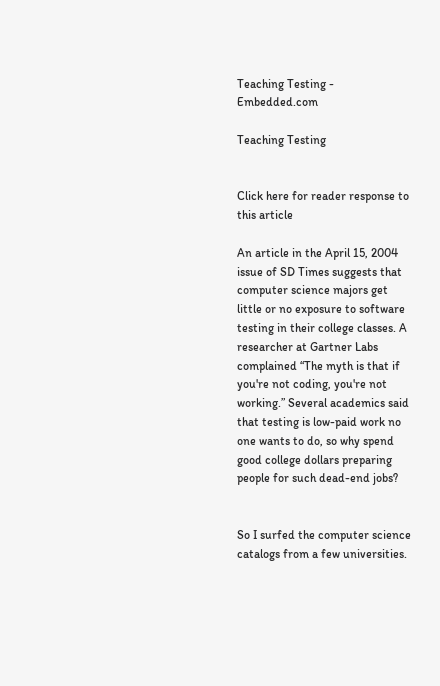Teaching Testing - Embedded.com

Teaching Testing


Click here for reader response to this article

An article in the April 15, 2004 issue of SD Times suggests that computer science majors get little or no exposure to software testing in their college classes. A researcher at Gartner Labs complained “The myth is that if you're not coding, you're not working.” Several academics said that testing is low-paid work no one wants to do, so why spend good college dollars preparing people for such dead-end jobs?


So I surfed the computer science catalogs from a few universities.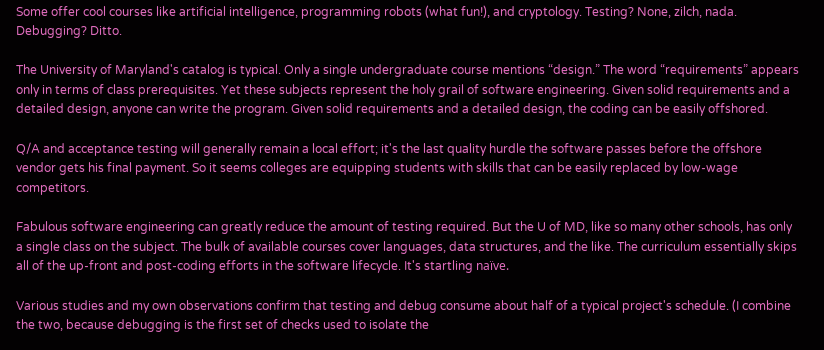Some offer cool courses like artificial intelligence, programming robots (what fun!), and cryptology. Testing? None, zilch, nada. Debugging? Ditto.

The University of Maryland's catalog is typical. Only a single undergraduate course mentions “design.” The word “requirements” appears only in terms of class prerequisites. Yet these subjects represent the holy grail of software engineering. Given solid requirements and a detailed design, anyone can write the program. Given solid requirements and a detailed design, the coding can be easily offshored.

Q/A and acceptance testing will generally remain a local effort; it's the last quality hurdle the software passes before the offshore vendor gets his final payment. So it seems colleges are equipping students with skills that can be easily replaced by low-wage competitors.

Fabulous software engineering can greatly reduce the amount of testing required. But the U of MD, like so many other schools, has only a single class on the subject. The bulk of available courses cover languages, data structures, and the like. The curriculum essentially skips all of the up-front and post-coding efforts in the software lifecycle. It's startling naïve.

Various studies and my own observations confirm that testing and debug consume about half of a typical project's schedule. (I combine the two, because debugging is the first set of checks used to isolate the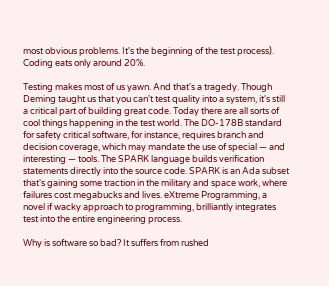most obvious problems. It's the beginning of the test process). Coding eats only around 20%.

Testing makes most of us yawn. And that's a tragedy. Though Deming taught us that you can't test quality into a system, it's still a critical part of building great code. Today there are all sorts of cool things happening in the test world. The DO-178B standard for safety critical software, for instance, requires branch and decision coverage, which may mandate the use of special — and interesting — tools. The SPARK language builds verification statements directly into the source code. SPARK is an Ada subset that's gaining some traction in the military and space work, where failures cost megabucks and lives. eXtreme Programming, a novel if wacky approach to programming, brilliantly integrates test into the entire engineering process.

Why is software so bad? It suffers from rushed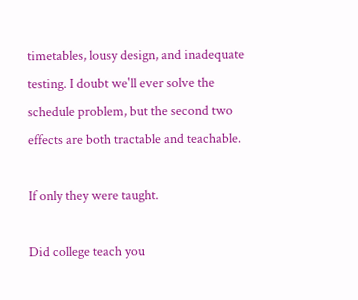timetables, lousy design, and inadequate testing. I doubt we'll ever solve the schedule problem, but the second two effects are both tractable and teachable.

If only they were taught.

Did college teach you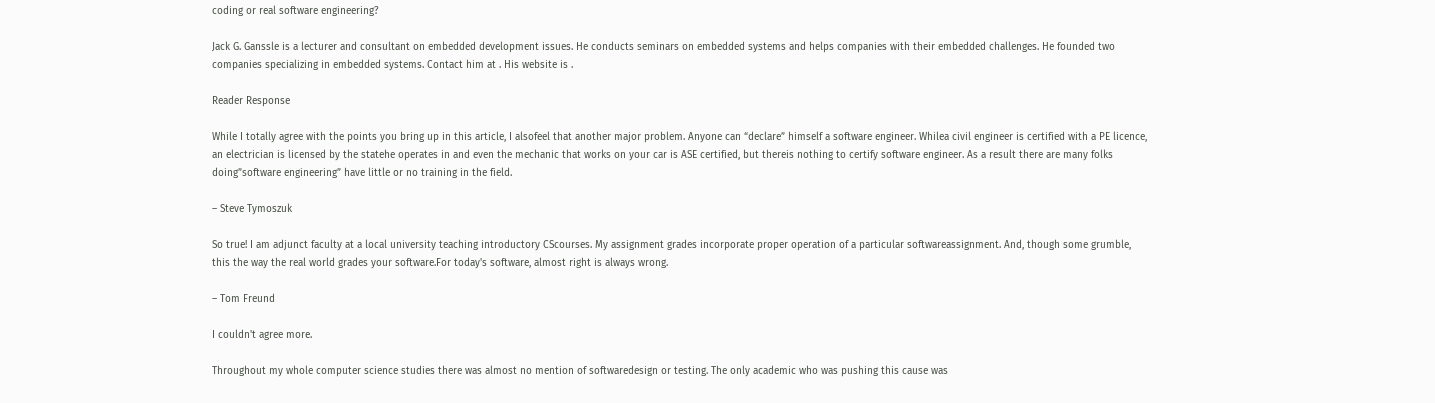coding or real software engineering?

Jack G. Ganssle is a lecturer and consultant on embedded development issues. He conducts seminars on embedded systems and helps companies with their embedded challenges. He founded two companies specializing in embedded systems. Contact him at . His website is .

Reader Response

While I totally agree with the points you bring up in this article, I alsofeel that another major problem. Anyone can “declare” himself a software engineer. Whilea civil engineer is certified with a PE licence, an electrician is licensed by the statehe operates in and even the mechanic that works on your car is ASE certified, but thereis nothing to certify software engineer. As a result there are many folks doing”software engineering” have little or no training in the field.

– Steve Tymoszuk

So true! I am adjunct faculty at a local university teaching introductory CScourses. My assignment grades incorporate proper operation of a particular softwareassignment. And, though some grumble, this the way the real world grades your software.For today's software, almost right is always wrong.

– Tom Freund

I couldn't agree more.

Throughout my whole computer science studies there was almost no mention of softwaredesign or testing. The only academic who was pushing this cause was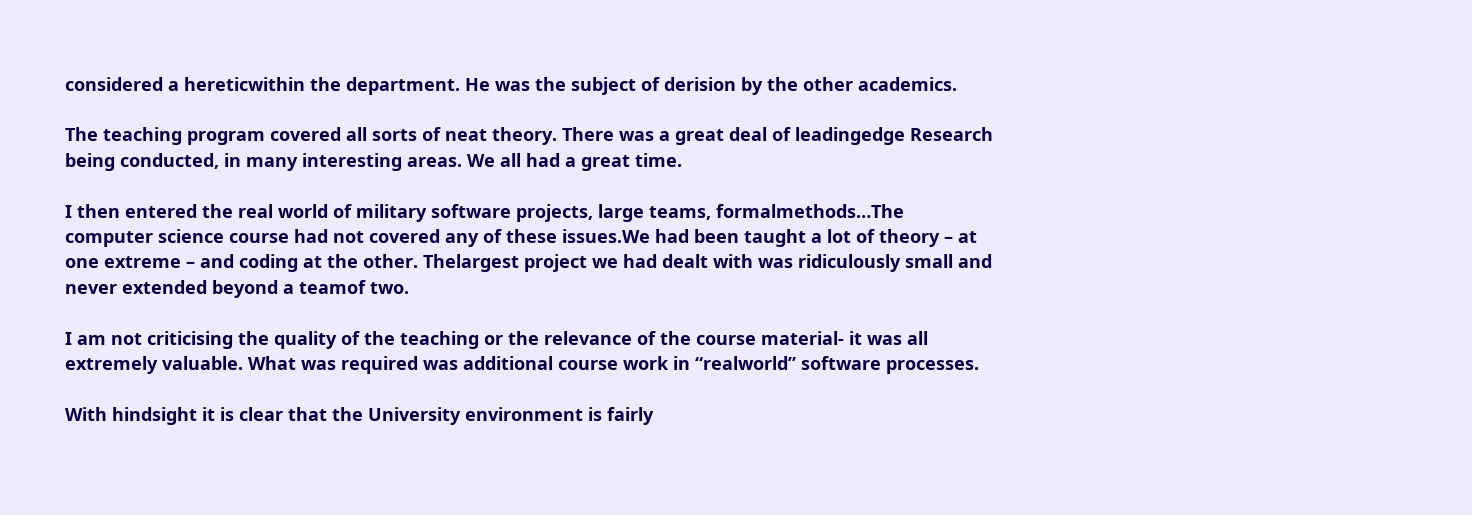considered a hereticwithin the department. He was the subject of derision by the other academics.

The teaching program covered all sorts of neat theory. There was a great deal of leadingedge Research being conducted, in many interesting areas. We all had a great time.

I then entered the real world of military software projects, large teams, formalmethods…The computer science course had not covered any of these issues.We had been taught a lot of theory – at one extreme – and coding at the other. Thelargest project we had dealt with was ridiculously small and never extended beyond a teamof two.

I am not criticising the quality of the teaching or the relevance of the course material- it was all extremely valuable. What was required was additional course work in “realworld” software processes.

With hindsight it is clear that the University environment is fairly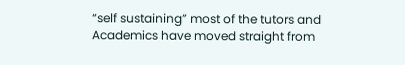“self sustaining” most of the tutors and Academics have moved straight from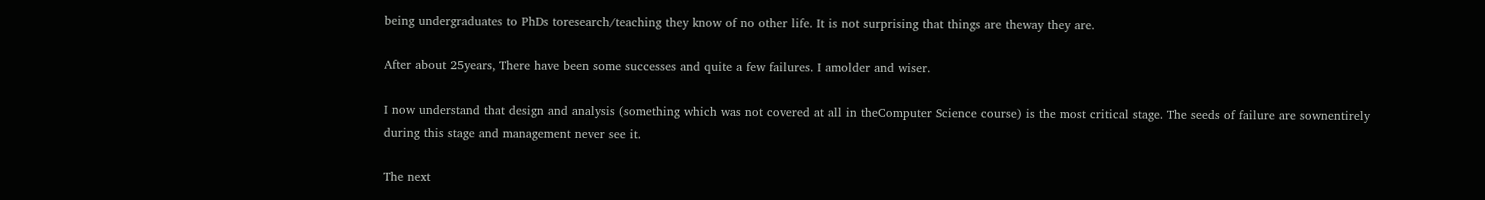being undergraduates to PhDs toresearch/teaching they know of no other life. It is not surprising that things are theway they are.

After about 25years, There have been some successes and quite a few failures. I amolder and wiser.

I now understand that design and analysis (something which was not covered at all in theComputer Science course) is the most critical stage. The seeds of failure are sownentirely during this stage and management never see it.

The next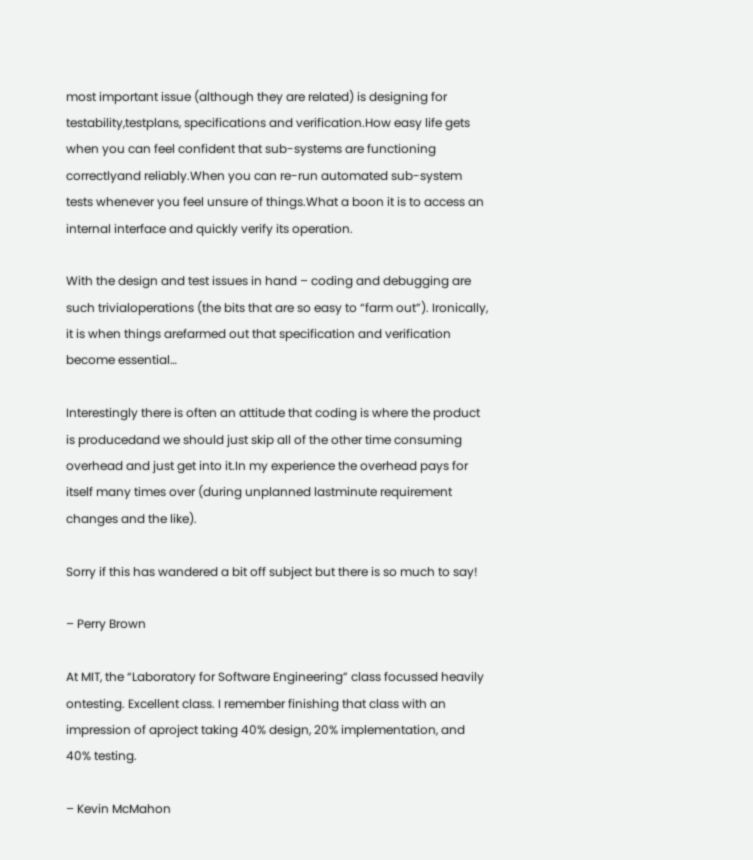most important issue (although they are related) is designing for testability,testplans, specifications and verification.How easy life gets when you can feel confident that sub-systems are functioning correctlyand reliably.When you can re-run automated sub-system tests whenever you feel unsure of things.What a boon it is to access an internal interface and quickly verify its operation.

With the design and test issues in hand – coding and debugging are such trivialoperations (the bits that are so easy to “farm out”). Ironically, it is when things arefarmed out that specification and verification become essential…

Interestingly there is often an attitude that coding is where the product is producedand we should just skip all of the other time consuming overhead and just get into it.In my experience the overhead pays for itself many times over (during unplanned lastminute requirement changes and the like).

Sorry if this has wandered a bit off subject but there is so much to say!

– Perry Brown

At MIT, the “Laboratory for Software Engineering” class focussed heavily ontesting. Excellent class. I remember finishing that class with an impression of aproject taking 40% design, 20% implementation, and 40% testing.

– Kevin McMahon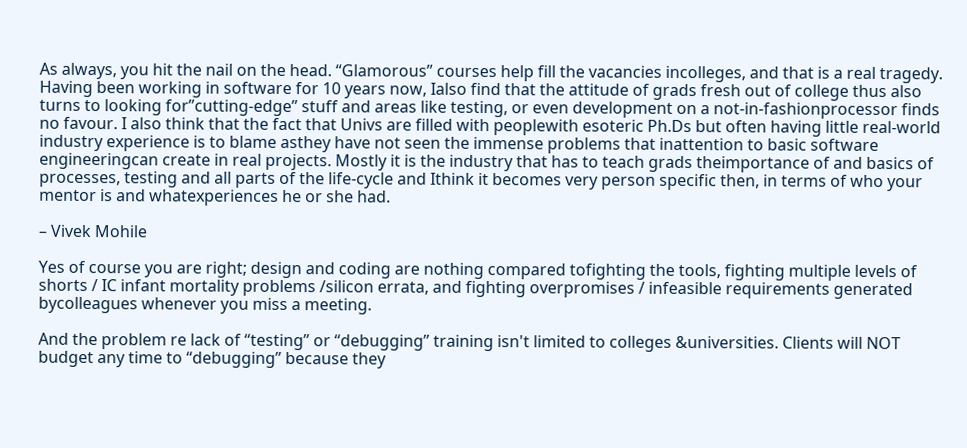As always, you hit the nail on the head. “Glamorous” courses help fill the vacancies incolleges, and that is a real tragedy. Having been working in software for 10 years now, Ialso find that the attitude of grads fresh out of college thus also turns to looking for”cutting-edge” stuff and areas like testing, or even development on a not-in-fashionprocessor finds no favour. I also think that the fact that Univs are filled with peoplewith esoteric Ph.Ds but often having little real-world industry experience is to blame asthey have not seen the immense problems that inattention to basic software engineeringcan create in real projects. Mostly it is the industry that has to teach grads theimportance of and basics of processes, testing and all parts of the life-cycle and Ithink it becomes very person specific then, in terms of who your mentor is and whatexperiences he or she had.

– Vivek Mohile

Yes of course you are right; design and coding are nothing compared tofighting the tools, fighting multiple levels of shorts / IC infant mortality problems /silicon errata, and fighting overpromises / infeasible requirements generated bycolleagues whenever you miss a meeting.

And the problem re lack of “testing” or “debugging” training isn't limited to colleges &universities. Clients will NOT budget any time to “debugging” because they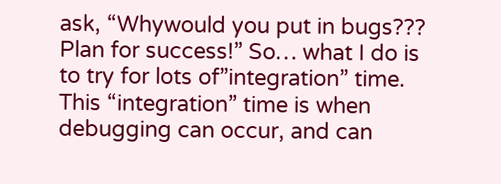ask, “Whywould you put in bugs??? Plan for success!” So… what I do is to try for lots of”integration” time. This “integration” time is when debugging can occur, and can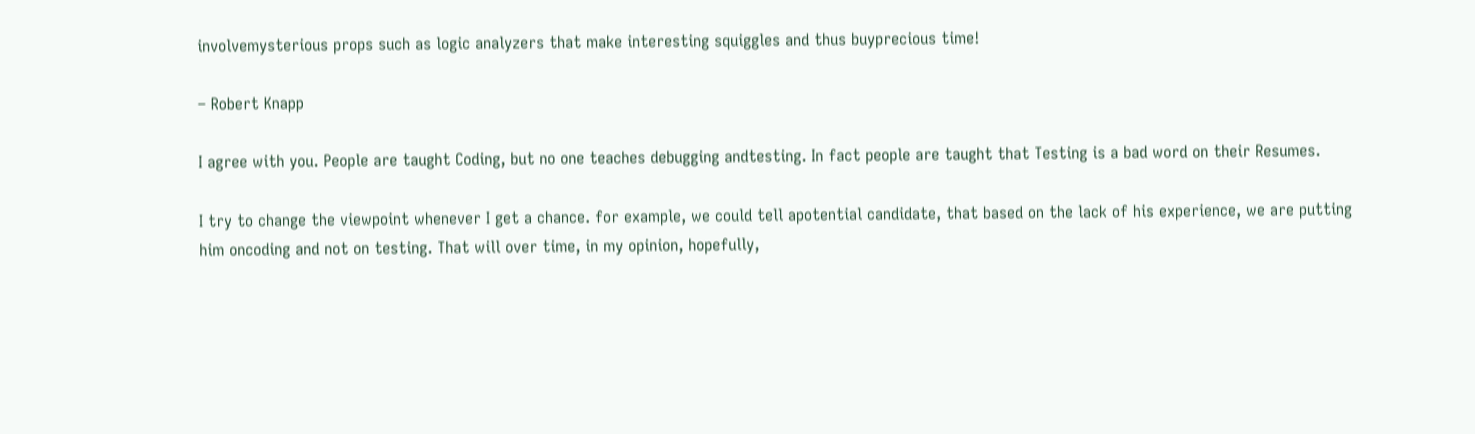involvemysterious props such as logic analyzers that make interesting squiggles and thus buyprecious time!

– Robert Knapp

I agree with you. People are taught Coding, but no one teaches debugging andtesting. In fact people are taught that Testing is a bad word on their Resumes.

I try to change the viewpoint whenever I get a chance. for example, we could tell apotential candidate, that based on the lack of his experience, we are putting him oncoding and not on testing. That will over time, in my opinion, hopefully,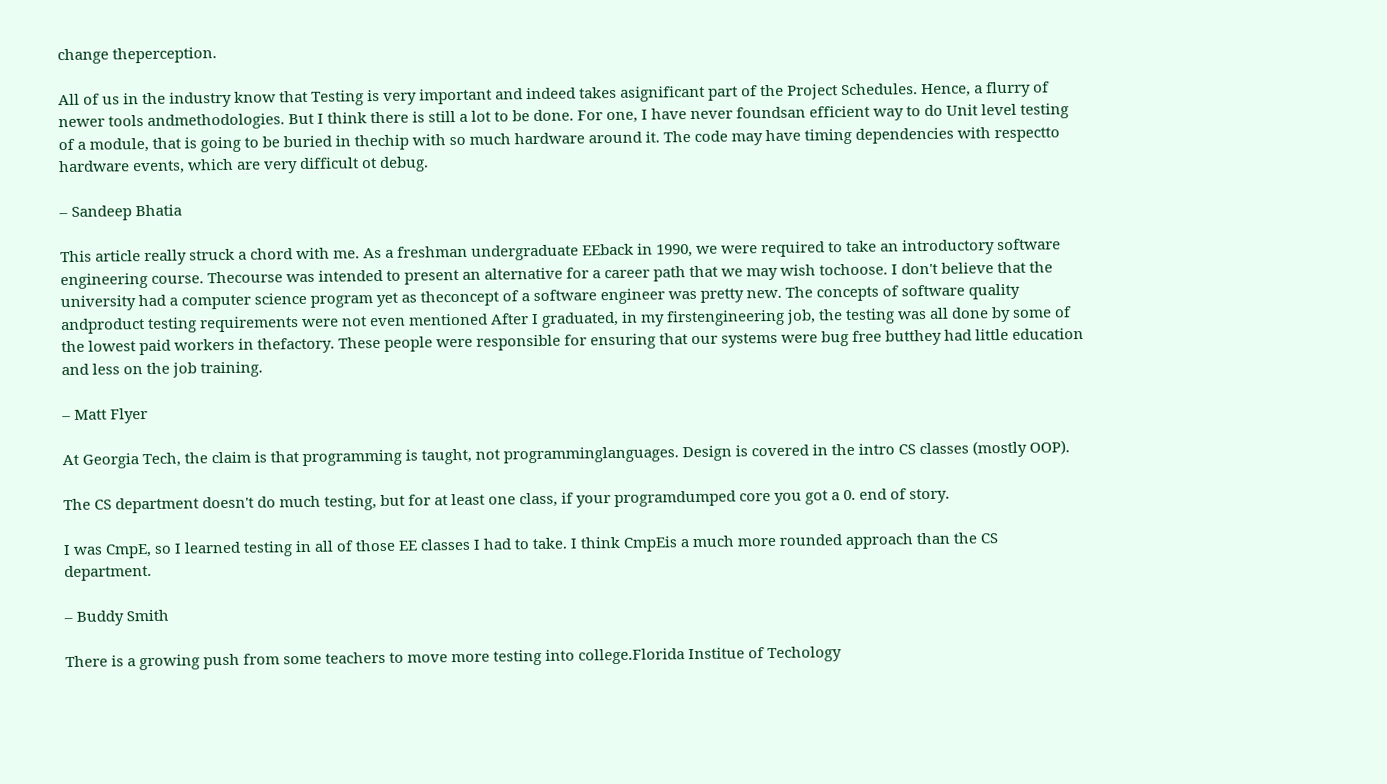change theperception.

All of us in the industry know that Testing is very important and indeed takes asignificant part of the Project Schedules. Hence, a flurry of newer tools andmethodologies. But I think there is still a lot to be done. For one, I have never foundsan efficient way to do Unit level testing of a module, that is going to be buried in thechip with so much hardware around it. The code may have timing dependencies with respectto hardware events, which are very difficult ot debug.

– Sandeep Bhatia

This article really struck a chord with me. As a freshman undergraduate EEback in 1990, we were required to take an introductory software engineering course. Thecourse was intended to present an alternative for a career path that we may wish tochoose. I don't believe that the university had a computer science program yet as theconcept of a software engineer was pretty new. The concepts of software quality andproduct testing requirements were not even mentioned After I graduated, in my firstengineering job, the testing was all done by some of the lowest paid workers in thefactory. These people were responsible for ensuring that our systems were bug free butthey had little education and less on the job training.

– Matt Flyer

At Georgia Tech, the claim is that programming is taught, not programminglanguages. Design is covered in the intro CS classes (mostly OOP).

The CS department doesn't do much testing, but for at least one class, if your programdumped core you got a 0. end of story.

I was CmpE, so I learned testing in all of those EE classes I had to take. I think CmpEis a much more rounded approach than the CS department.

– Buddy Smith

There is a growing push from some teachers to move more testing into college.Florida Institue of Techology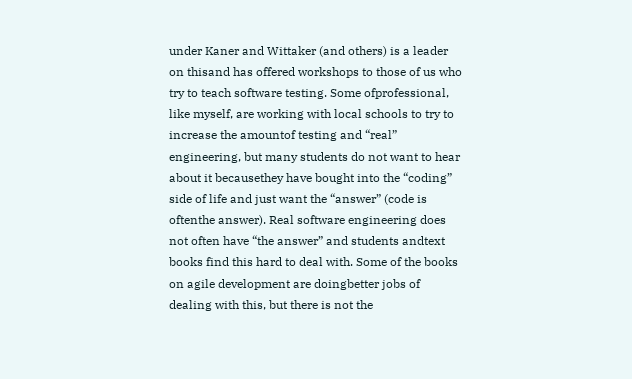under Kaner and Wittaker (and others) is a leader on thisand has offered workshops to those of us who try to teach software testing. Some ofprofessional, like myself, are working with local schools to try to increase the amountof testing and “real” engineering, but many students do not want to hear about it becausethey have bought into the “coding” side of life and just want the “answer” (code is oftenthe answer). Real software engineering does not often have “the answer” and students andtext books find this hard to deal with. Some of the books on agile development are doingbetter jobs of dealing with this, but there is not the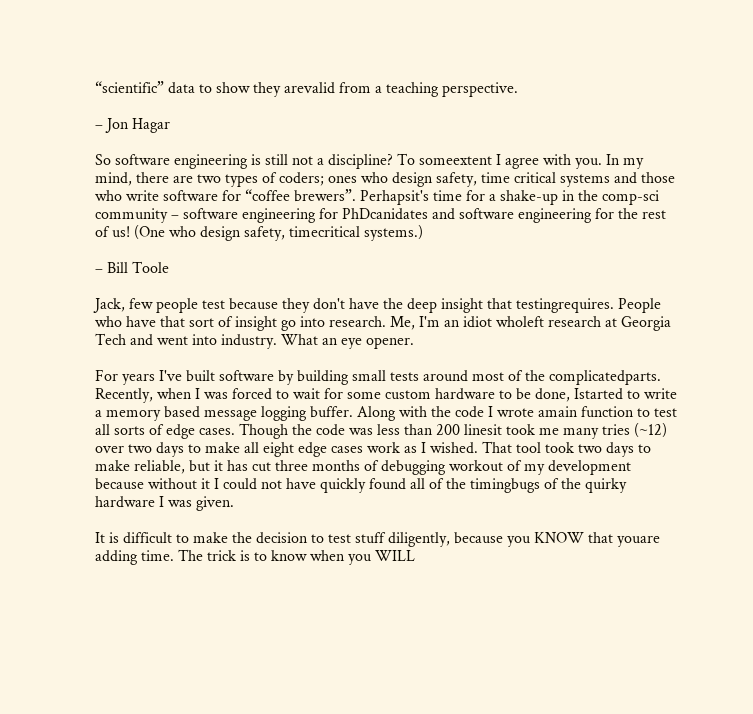“scientific” data to show they arevalid from a teaching perspective.

– Jon Hagar

So software engineering is still not a discipline? To someextent I agree with you. In my mind, there are two types of coders; ones who design safety, time critical systems and those who write software for “coffee brewers”. Perhapsit's time for a shake-up in the comp-sci community – software engineering for PhDcanidates and software engineering for the rest of us! (One who design safety, timecritical systems.)

– Bill Toole

Jack, few people test because they don't have the deep insight that testingrequires. People who have that sort of insight go into research. Me, I'm an idiot wholeft research at Georgia Tech and went into industry. What an eye opener.

For years I've built software by building small tests around most of the complicatedparts. Recently, when I was forced to wait for some custom hardware to be done, Istarted to write a memory based message logging buffer. Along with the code I wrote amain function to test all sorts of edge cases. Though the code was less than 200 linesit took me many tries (~12) over two days to make all eight edge cases work as I wished. That tool took two days to make reliable, but it has cut three months of debugging workout of my development because without it I could not have quickly found all of the timingbugs of the quirky hardware I was given.

It is difficult to make the decision to test stuff diligently, because you KNOW that youare adding time. The trick is to know when you WILL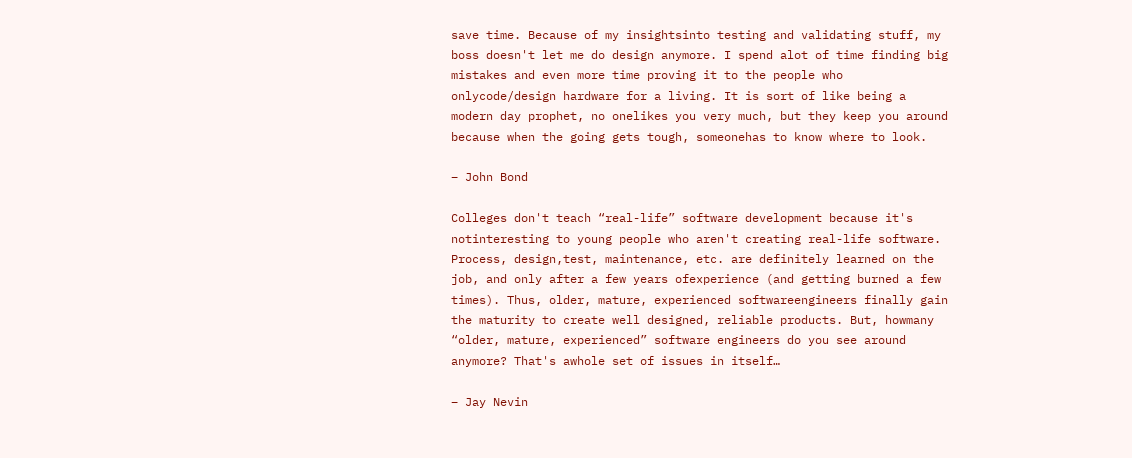save time. Because of my insightsinto testing and validating stuff, my boss doesn't let me do design anymore. I spend alot of time finding big mistakes and even more time proving it to the people who onlycode/design hardware for a living. It is sort of like being a modern day prophet, no onelikes you very much, but they keep you around because when the going gets tough, someonehas to know where to look.

– John Bond

Colleges don't teach “real-life” software development because it's notinteresting to young people who aren't creating real-life software. Process, design,test, maintenance, etc. are definitely learned on the job, and only after a few years ofexperience (and getting burned a few times). Thus, older, mature, experienced softwareengineers finally gain the maturity to create well designed, reliable products. But, howmany “older, mature, experienced” software engineers do you see around anymore? That's awhole set of issues in itself…

– Jay Nevin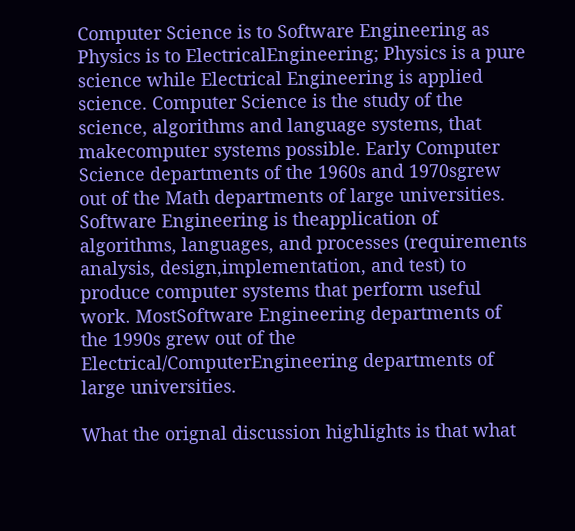Computer Science is to Software Engineering as Physics is to ElectricalEngineering; Physics is a pure science while Electrical Engineering is applied science. Computer Science is the study of the science, algorithms and language systems, that makecomputer systems possible. Early Computer Science departments of the 1960s and 1970sgrew out of the Math departments of large universities. Software Engineering is theapplication of algorithms, languages, and processes (requirements analysis, design,implementation, and test) to produce computer systems that perform useful work. MostSoftware Engineering departments of the 1990s grew out of the Electrical/ComputerEngineering departments of large universities.

What the orignal discussion highlights is that what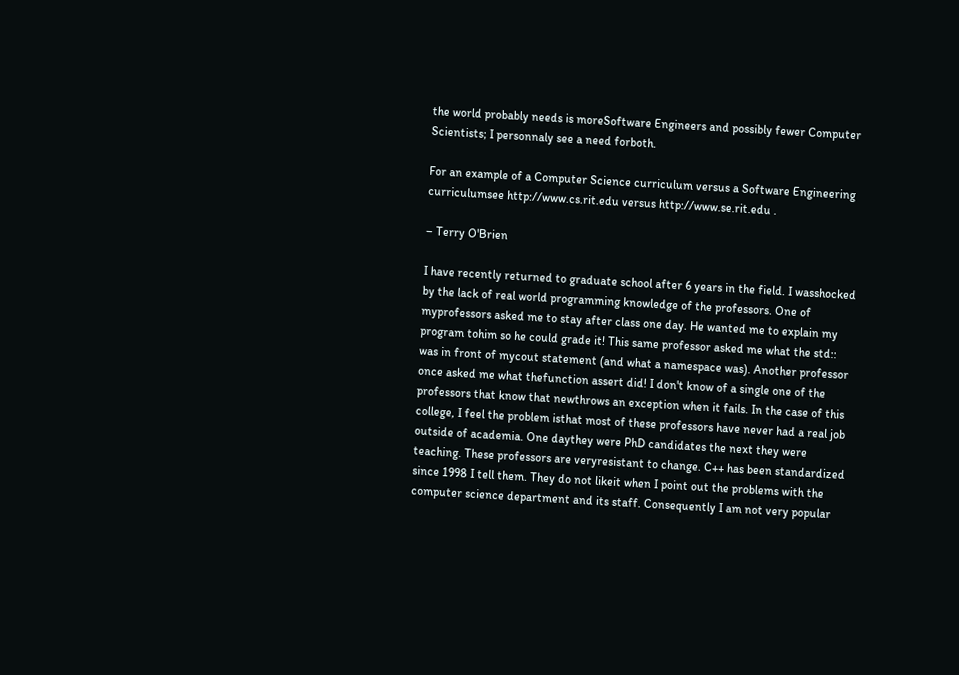the world probably needs is moreSoftware Engineers and possibly fewer Computer Scientists; I personnaly see a need forboth.

For an example of a Computer Science curriculum versus a Software Engineering curriculumsee http://www.cs.rit.edu versus http://www.se.rit.edu .

– Terry O'Brien

I have recently returned to graduate school after 6 years in the field. I wasshocked by the lack of real world programming knowledge of the professors. One of myprofessors asked me to stay after class one day. He wanted me to explain my program tohim so he could grade it! This same professor asked me what the std:: was in front of mycout statement (and what a namespace was). Another professor once asked me what thefunction assert did! I don't know of a single one of the professors that know that newthrows an exception when it fails. In the case of this college, I feel the problem isthat most of these professors have never had a real job outside of academia. One daythey were PhD candidates the next they were teaching. These professors are veryresistant to change. C++ has been standardized since 1998 I tell them. They do not likeit when I point out the problems with the computer science department and its staff. Consequently I am not very popular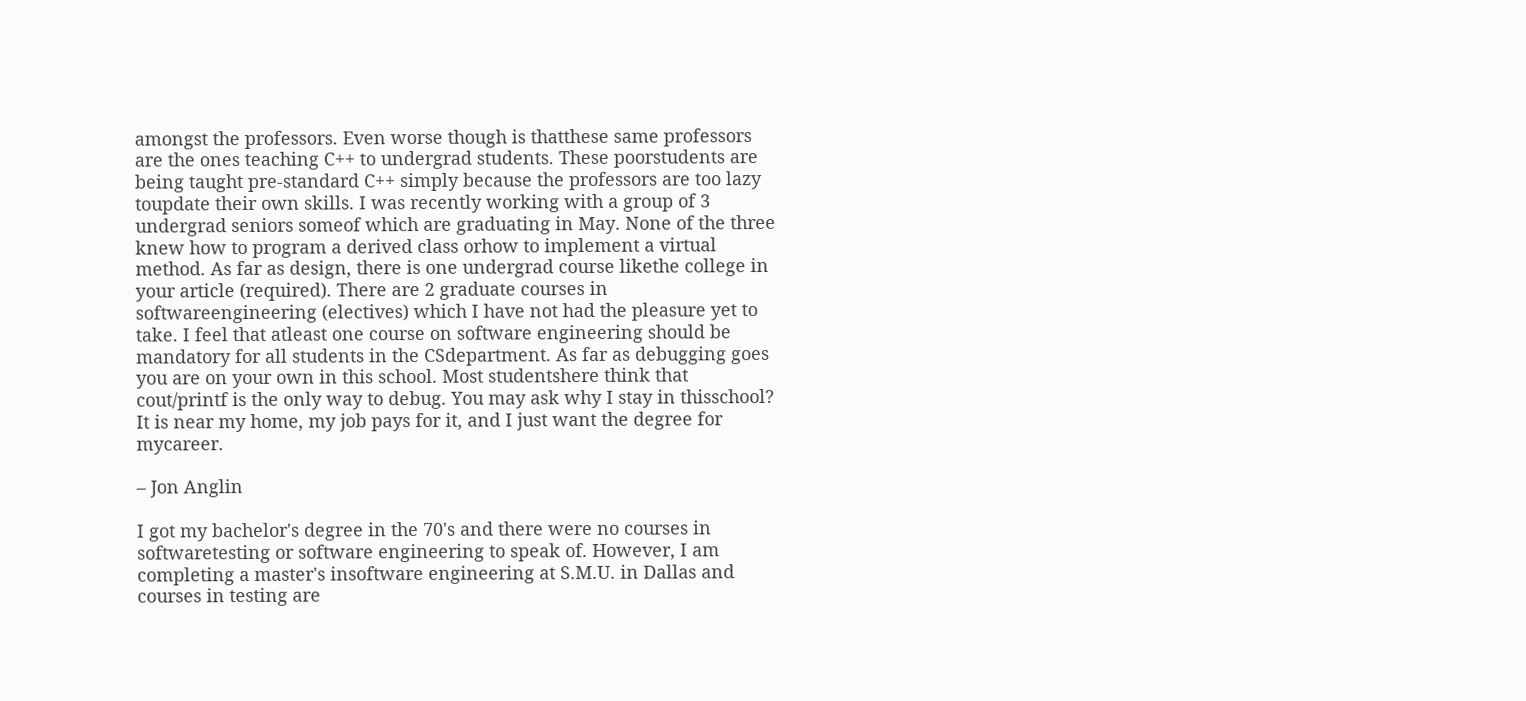amongst the professors. Even worse though is thatthese same professors are the ones teaching C++ to undergrad students. These poorstudents are being taught pre-standard C++ simply because the professors are too lazy toupdate their own skills. I was recently working with a group of 3 undergrad seniors someof which are graduating in May. None of the three knew how to program a derived class orhow to implement a virtual method. As far as design, there is one undergrad course likethe college in your article (required). There are 2 graduate courses in softwareengineering (electives) which I have not had the pleasure yet to take. I feel that atleast one course on software engineering should be mandatory for all students in the CSdepartment. As far as debugging goes you are on your own in this school. Most studentshere think that cout/printf is the only way to debug. You may ask why I stay in thisschool? It is near my home, my job pays for it, and I just want the degree for mycareer.

– Jon Anglin

I got my bachelor's degree in the 70's and there were no courses in softwaretesting or software engineering to speak of. However, I am completing a master's insoftware engineering at S.M.U. in Dallas and courses in testing are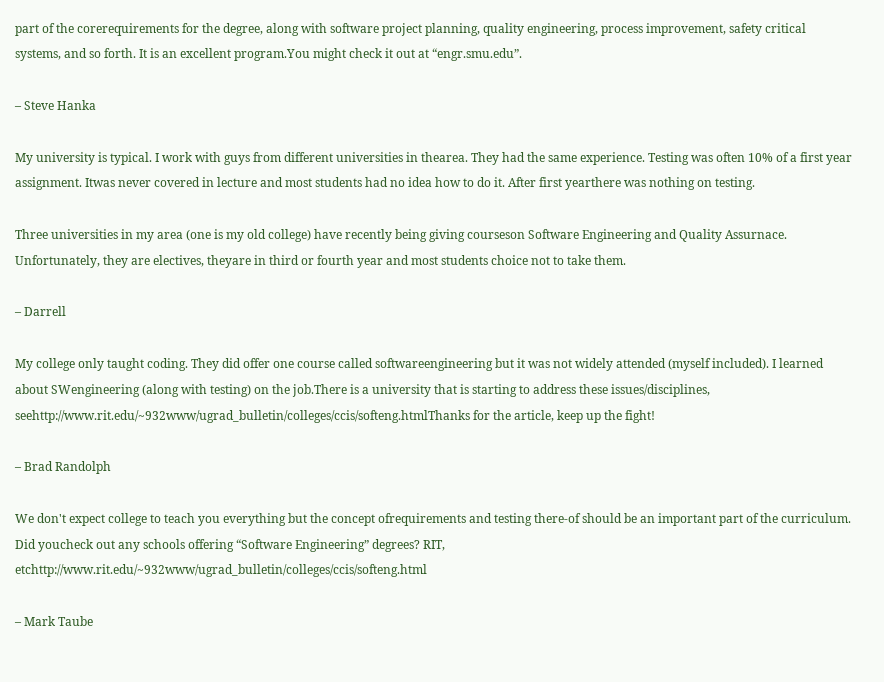part of the corerequirements for the degree, along with software project planning, quality engineering, process improvement, safety critical systems, and so forth. It is an excellent program.You might check it out at “engr.smu.edu”.

– Steve Hanka

My university is typical. I work with guys from different universities in thearea. They had the same experience. Testing was often 10% of a first year assignment. Itwas never covered in lecture and most students had no idea how to do it. After first yearthere was nothing on testing.

Three universities in my area (one is my old college) have recently being giving courseson Software Engineering and Quality Assurnace. Unfortunately, they are electives, theyare in third or fourth year and most students choice not to take them.

– Darrell

My college only taught coding. They did offer one course called softwareengineering but it was not widely attended (myself included). I learned about SWengineering (along with testing) on the job.There is a university that is starting to address these issues/disciplines, seehttp://www.rit.edu/~932www/ugrad_bulletin/colleges/ccis/softeng.htmlThanks for the article, keep up the fight!

– Brad Randolph

We don't expect college to teach you everything but the concept ofrequirements and testing there-of should be an important part of the curriculum. Did youcheck out any schools offering “Software Engineering” degrees? RIT, etchttp://www.rit.edu/~932www/ugrad_bulletin/colleges/ccis/softeng.html

– Mark Taube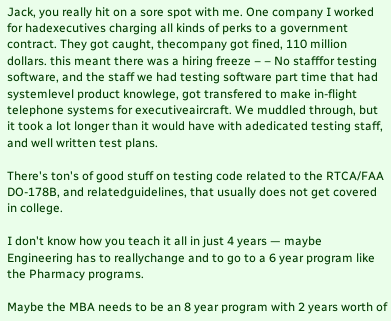Jack, you really hit on a sore spot with me. One company I worked for hadexecutives charging all kinds of perks to a government contract. They got caught, thecompany got fined, 110 million dollars. this meant there was a hiring freeze – – No stafffor testing software, and the staff we had testing software part time that had systemlevel product knowlege, got transfered to make in-flight telephone systems for executiveaircraft. We muddled through, but it took a lot longer than it would have with adedicated testing staff, and well written test plans.

There's ton's of good stuff on testing code related to the RTCA/FAA DO-178B, and relatedguidelines, that usually does not get covered in college.

I don't know how you teach it all in just 4 years — maybe Engineering has to reallychange and to go to a 6 year program like the Pharmacy programs.

Maybe the MBA needs to be an 8 year program with 2 years worth of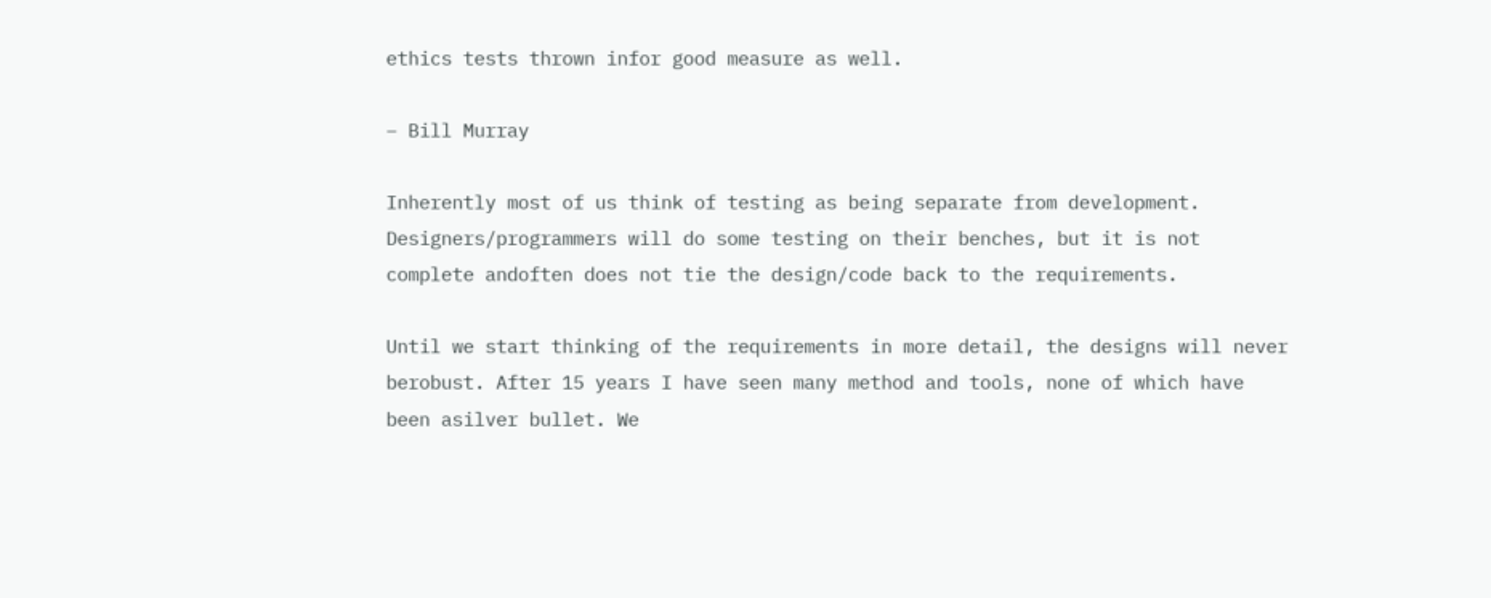ethics tests thrown infor good measure as well.

– Bill Murray

Inherently most of us think of testing as being separate from development. Designers/programmers will do some testing on their benches, but it is not complete andoften does not tie the design/code back to the requirements.

Until we start thinking of the requirements in more detail, the designs will never berobust. After 15 years I have seen many method and tools, none of which have been asilver bullet. We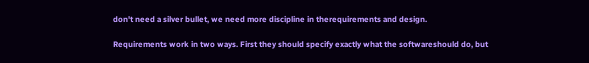don't need a silver bullet, we need more discipline in therequirements and design.

Requirements work in two ways. First they should specify exactly what the softwareshould do, but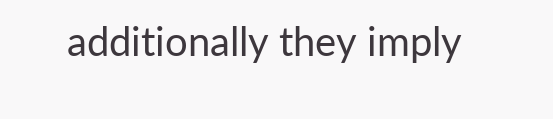additionally they imply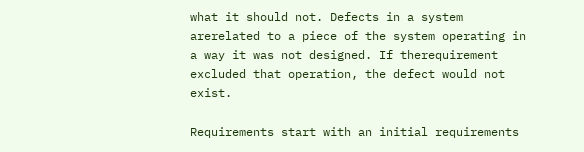what it should not. Defects in a system arerelated to a piece of the system operating in a way it was not designed. If therequirement excluded that operation, the defect would not exist.

Requirements start with an initial requirements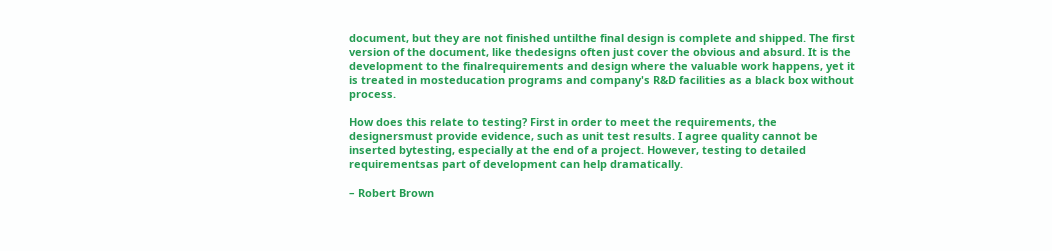document, but they are not finished untilthe final design is complete and shipped. The first version of the document, like thedesigns often just cover the obvious and absurd. It is the development to the finalrequirements and design where the valuable work happens, yet it is treated in mosteducation programs and company's R&D facilities as a black box without process.

How does this relate to testing? First in order to meet the requirements, the designersmust provide evidence, such as unit test results. I agree quality cannot be inserted bytesting, especially at the end of a project. However, testing to detailed requirementsas part of development can help dramatically.

– Robert Brown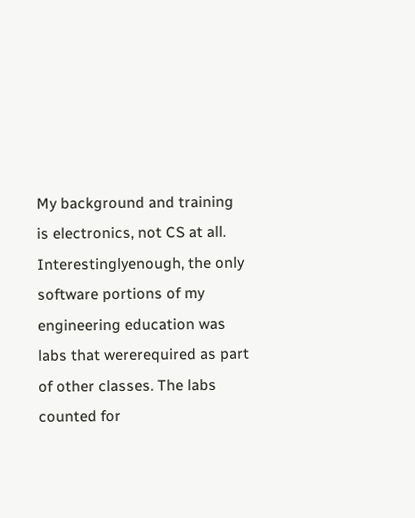My background and training is electronics, not CS at all. Interestinglyenough, the only software portions of my engineering education was labs that wererequired as part of other classes. The labs counted for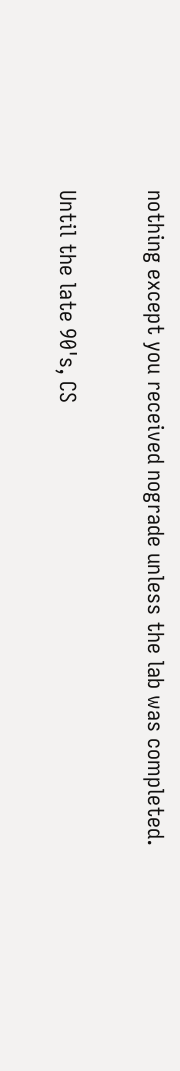nothing except you received nograde unless the lab was completed.

Until the late 90's, CS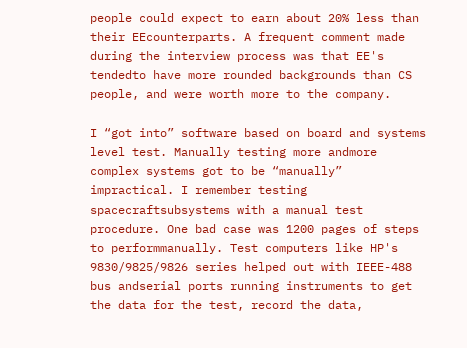people could expect to earn about 20% less than their EEcounterparts. A frequent comment made during the interview process was that EE's tendedto have more rounded backgrounds than CS people, and were worth more to the company.

I “got into” software based on board and systems level test. Manually testing more andmore complex systems got to be “manually” impractical. I remember testing spacecraftsubsystems with a manual test procedure. One bad case was 1200 pages of steps to performmanually. Test computers like HP's 9830/9825/9826 series helped out with IEEE-488 bus andserial ports running instruments to get the data for the test, record the data,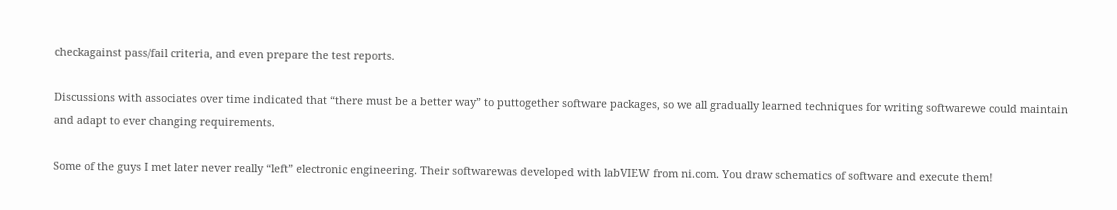checkagainst pass/fail criteria, and even prepare the test reports.

Discussions with associates over time indicated that “there must be a better way” to puttogether software packages, so we all gradually learned techniques for writing softwarewe could maintain and adapt to ever changing requirements.

Some of the guys I met later never really “left” electronic engineering. Their softwarewas developed with labVIEW from ni.com. You draw schematics of software and execute them!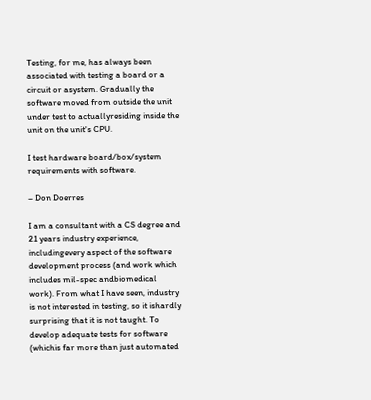Testing, for me, has always been associated with testing a board or a circuit or asystem. Gradually the software moved from outside the unit under test to actuallyresiding inside the unit on the unit's CPU.

I test hardware board/box/system requirements with software.

– Don Doerres

I am a consultant with a CS degree and 21 years industry experience, includingevery aspect of the software development process (and work which includes mil-spec andbiomedical work). From what I have seen, industry is not interested in testing, so it ishardly surprising that it is not taught. To develop adequate tests for software (whichis far more than just automated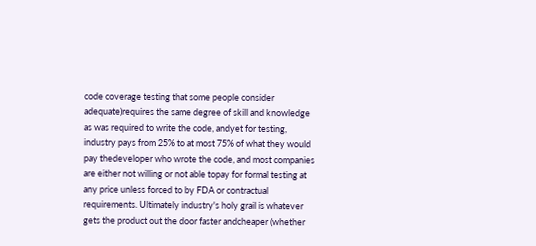code coverage testing that some people consider adequate)requires the same degree of skill and knowledge as was required to write the code, andyet for testing, industry pays from 25% to at most 75% of what they would pay thedeveloper who wrote the code, and most companies are either not willing or not able topay for formal testing at any price unless forced to by FDA or contractual requirements. Ultimately industry's holy grail is whatever gets the product out the door faster andcheaper (whether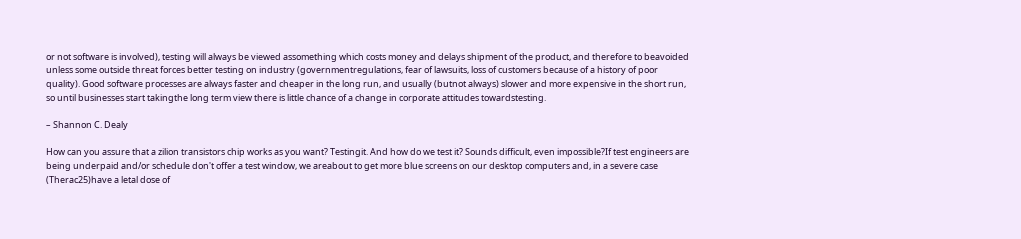or not software is involved), testing will always be viewed assomething which costs money and delays shipment of the product, and therefore to beavoided unless some outside threat forces better testing on industry (governmentregulations, fear of lawsuits, loss of customers because of a history of poor quality). Good software processes are always faster and cheaper in the long run, and usually (butnot always) slower and more expensive in the short run, so until businesses start takingthe long term view there is little chance of a change in corporate attitudes towardstesting.

– Shannon C. Dealy

How can you assure that a zilion transistors chip works as you want? Testingit. And how do we test it? Sounds difficult, even impossible?If test engineers are being underpaid and/or schedule don't offer a test window, we areabout to get more blue screens on our desktop computers and, in a severe case (Therac25)have a letal dose of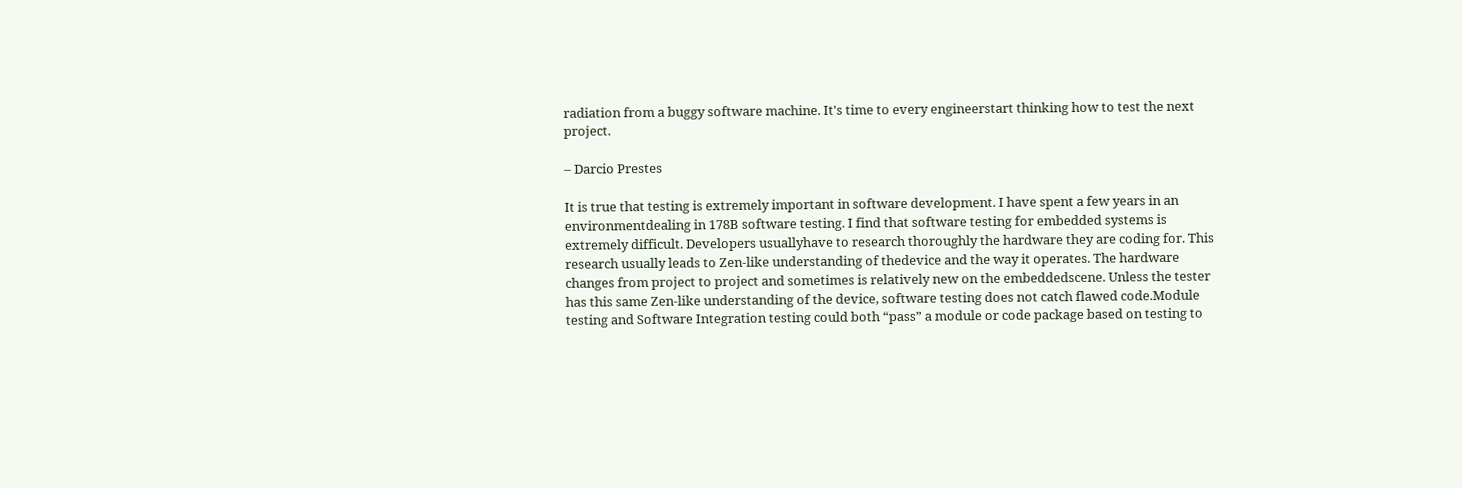radiation from a buggy software machine. It's time to every engineerstart thinking how to test the next project.

– Darcio Prestes

It is true that testing is extremely important in software development. I have spent a few years in an environmentdealing in 178B software testing. I find that software testing for embedded systems is extremely difficult. Developers usuallyhave to research thoroughly the hardware they are coding for. This research usually leads to Zen-like understanding of thedevice and the way it operates. The hardware changes from project to project and sometimes is relatively new on the embeddedscene. Unless the tester has this same Zen-like understanding of the device, software testing does not catch flawed code.Module testing and Software Integration testing could both “pass” a module or code package based on testing to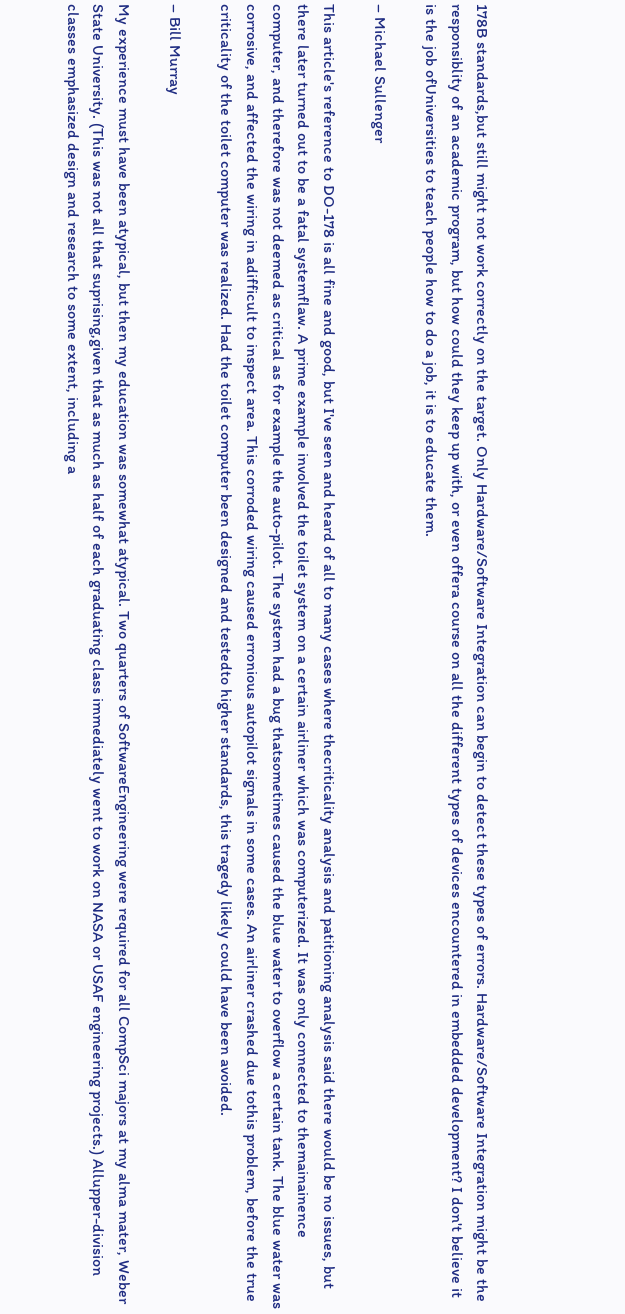178B standards,but still might not work correctly on the target. Only Hardware/Software Integration can begin to detect these types of errors. Hardware/Software Integration might be the responsiblity of an academic program, but how could they keep up with, or even offera course on all the different types of devices encountered in embedded development? I don't believe it is the job ofUniversities to teach people how to do a job, it is to educate them.

– Michael Sullenger

This article's reference to DO-178 is all fine and good, but I've seen and heard of all to many cases where thecriticality analysis and patitioning analysis said there would be no issues, but there later turned out to be a fatal systemflaw. A prime example involved the toilet system on a certain airliner which was computerized. It was only connected to themainainence computer, and therefore was not deemed as critical as for example the auto-pilot. The system had a bug thatsometimes caused the blue water to overflow a certain tank. The blue water was corrosive, and affected the wiring in adifficult to inspect area. This corroded wiring caused erronious autopilot signals in some cases. An airliner crashed due tothis problem, before the true criticality of the toilet computer was realized. Had the toilet computer been designed and testedto higher standards, this tragedy likely could have been avoided.

– Bill Murray

My experience must have been atypical, but then my education was somewhat atypical. Two quarters of SoftwareEngineering were required for all CompSci majors at my alma mater, Weber State University. (This was not all that suprising,given that as much as half of each graduating class immediately went to work on NASA or USAF engineering projects.) Allupper-division classes emphasized design and research to some extent, including a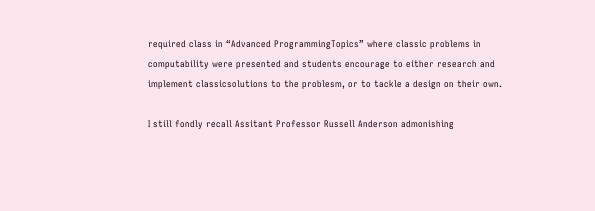required class in “Advanced ProgrammingTopics” where classic problems in computability were presented and students encourage to either research and implement classicsolutions to the problesm, or to tackle a design on their own.

I still fondly recall Assitant Professor Russell Anderson admonishing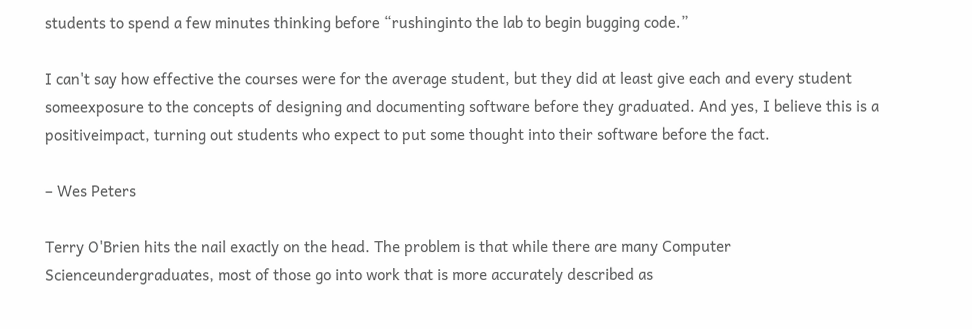students to spend a few minutes thinking before “rushinginto the lab to begin bugging code.”

I can't say how effective the courses were for the average student, but they did at least give each and every student someexposure to the concepts of designing and documenting software before they graduated. And yes, I believe this is a positiveimpact, turning out students who expect to put some thought into their software before the fact.

– Wes Peters

Terry O'Brien hits the nail exactly on the head. The problem is that while there are many Computer Scienceundergraduates, most of those go into work that is more accurately described as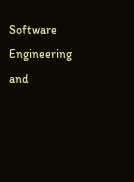Software Engineering and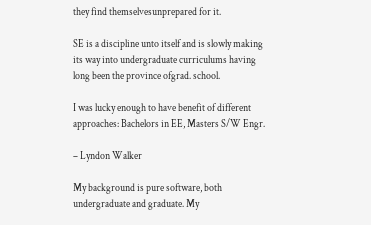they find themselvesunprepared for it.

SE is a discipline unto itself and is slowly making its way into undergraduate curriculums having long been the province ofgrad. school.

I was lucky enough to have benefit of different approaches: Bachelors in EE, Masters S/W Engr.

– Lyndon Walker

My background is pure software, both undergraduate and graduate. My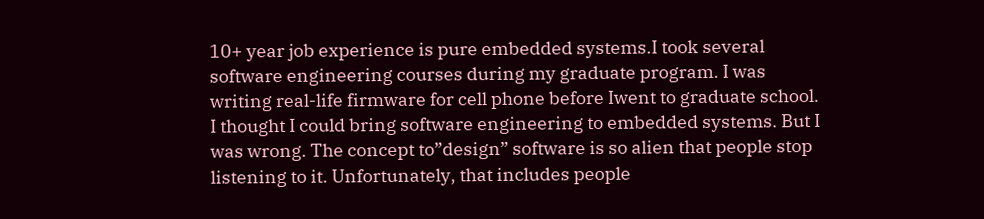10+ year job experience is pure embedded systems.I took several software engineering courses during my graduate program. I was writing real-life firmware for cell phone before Iwent to graduate school. I thought I could bring software engineering to embedded systems. But I was wrong. The concept to”design” software is so alien that people stop listening to it. Unfortunately, that includes people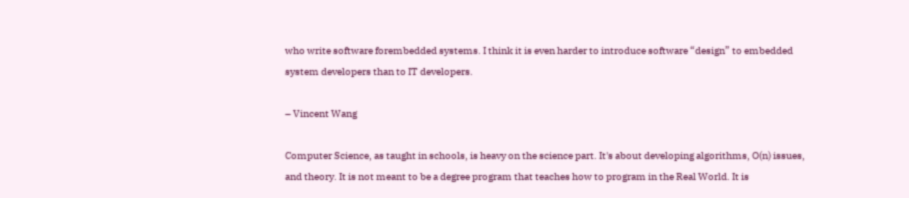who write software forembedded systems. I think it is even harder to introduce software “design” to embedded system developers than to IT developers.

– Vincent Wang

Computer Science, as taught in schools, is heavy on the science part. It's about developing algorithms, O(n) issues, and theory. It is not meant to be a degree program that teaches how to program in the Real World. It is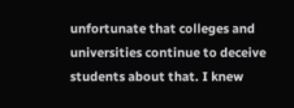unfortunate that colleges and universities continue to deceive students about that. I knew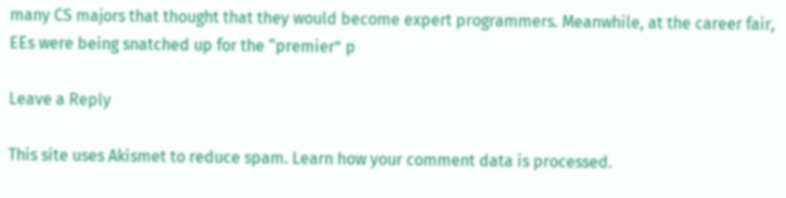many CS majors that thought that they would become expert programmers. Meanwhile, at the career fair, EEs were being snatched up for the “premier” p

Leave a Reply

This site uses Akismet to reduce spam. Learn how your comment data is processed.